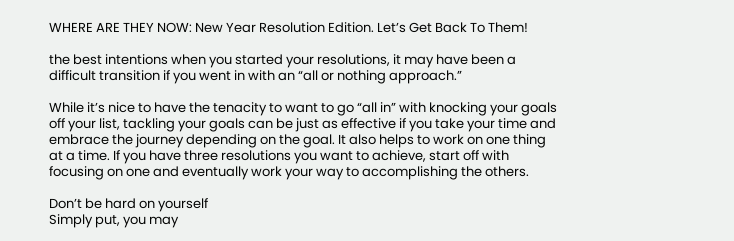WHERE ARE THEY NOW: New Year Resolution Edition. Let’s Get Back To Them!

the best intentions when you started your resolutions, it may have been a difficult transition if you went in with an “all or nothing approach.”

While it’s nice to have the tenacity to want to go “all in” with knocking your goals off your list, tackling your goals can be just as effective if you take your time and embrace the journey depending on the goal. It also helps to work on one thing at a time. If you have three resolutions you want to achieve, start off with focusing on one and eventually work your way to accomplishing the others.

Don’t be hard on yourself
Simply put, you may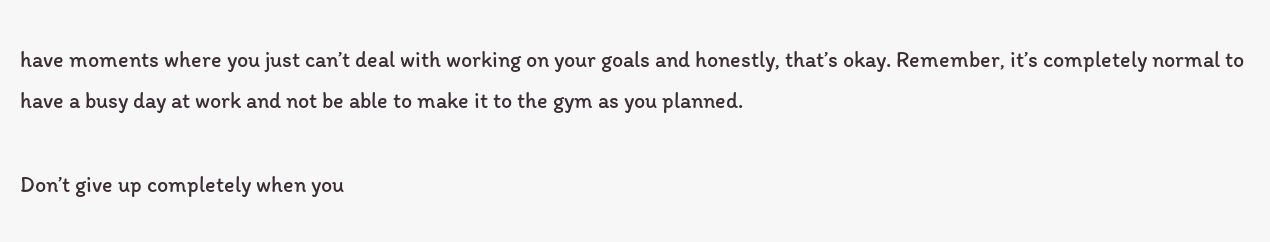have moments where you just can’t deal with working on your goals and honestly, that’s okay. Remember, it’s completely normal to have a busy day at work and not be able to make it to the gym as you planned.

Don’t give up completely when you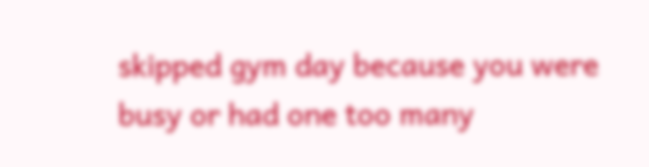skipped gym day because you were busy or had one too many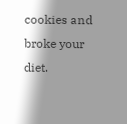cookies and broke your diet.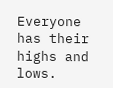Everyone has their highs and lows.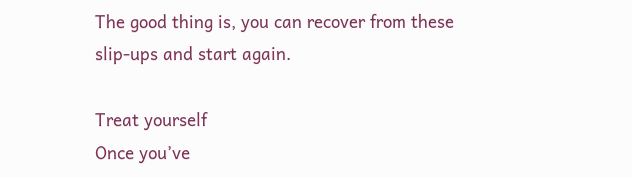The good thing is, you can recover from these slip-ups and start again.

Treat yourself
Once you’ve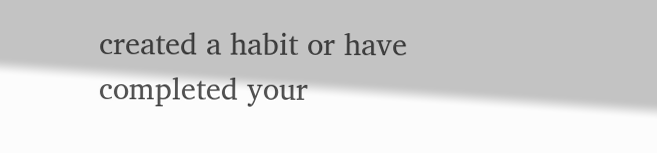created a habit or have completed your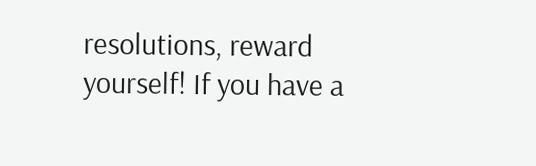resolutions, reward yourself! If you have a